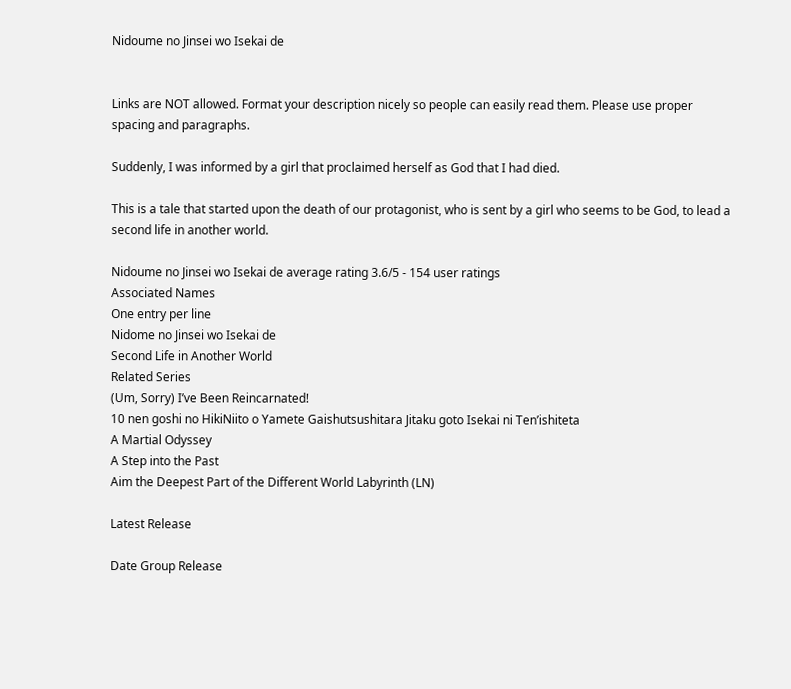Nidoume no Jinsei wo Isekai de


Links are NOT allowed. Format your description nicely so people can easily read them. Please use proper spacing and paragraphs.

Suddenly, I was informed by a girl that proclaimed herself as God that I had died.

This is a tale that started upon the death of our protagonist, who is sent by a girl who seems to be God, to lead a second life in another world.

Nidoume no Jinsei wo Isekai de average rating 3.6/5 - 154 user ratings
Associated Names
One entry per line
Nidome no Jinsei wo Isekai de
Second Life in Another World
Related Series
(Um, Sorry) I’ve Been Reincarnated!
10 nen goshi no HikiNiito o Yamete Gaishutsushitara Jitaku goto Isekai ni Ten’ishiteta
A Martial Odyssey
A Step into the Past
Aim the Deepest Part of the Different World Labyrinth (LN)

Latest Release

Date Group Release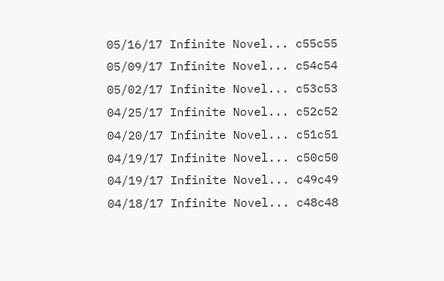05/16/17 Infinite Novel... c55c55
05/09/17 Infinite Novel... c54c54
05/02/17 Infinite Novel... c53c53
04/25/17 Infinite Novel... c52c52
04/20/17 Infinite Novel... c51c51
04/19/17 Infinite Novel... c50c50
04/19/17 Infinite Novel... c49c49
04/18/17 Infinite Novel... c48c48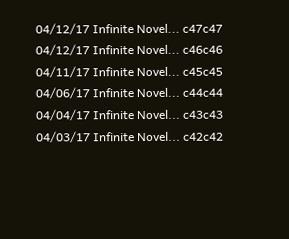04/12/17 Infinite Novel... c47c47
04/12/17 Infinite Novel... c46c46
04/11/17 Infinite Novel... c45c45
04/06/17 Infinite Novel... c44c44
04/04/17 Infinite Novel... c43c43
04/03/17 Infinite Novel... c42c42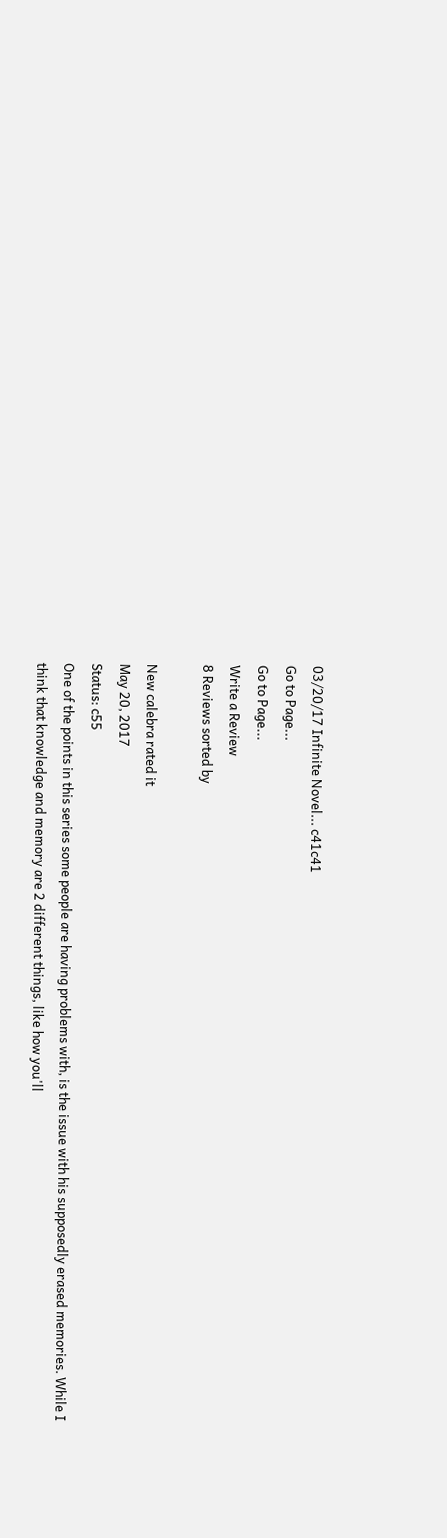03/20/17 Infinite Novel... c41c41
Go to Page...
Go to Page...
Write a Review
8 Reviews sorted by

New calebra rated it
May 20, 2017
Status: c55
One of the points in this series some people are having problems with, is the issue with his supposedly erased memories. While I think that knowledge and memory are 2 different things, like how you'll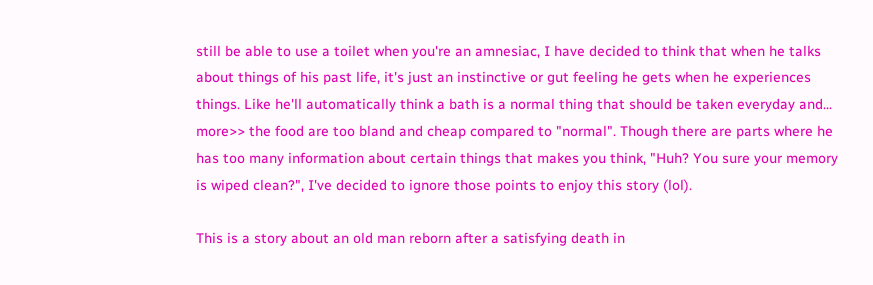still be able to use a toilet when you're an amnesiac, I have decided to think that when he talks about things of his past life, it's just an instinctive or gut feeling he gets when he experiences things. Like he'll automatically think a bath is a normal thing that should be taken everyday and... more>> the food are too bland and cheap compared to "normal". Though there are parts where he has too many information about certain things that makes you think, "Huh? You sure your memory is wiped clean?", I've decided to ignore those points to enjoy this story (lol).

This is a story about an old man reborn after a satisfying death in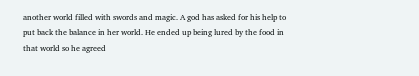another world filled with swords and magic. A god has asked for his help to put back the balance in her world. He ended up being lured by the food in that world so he agreed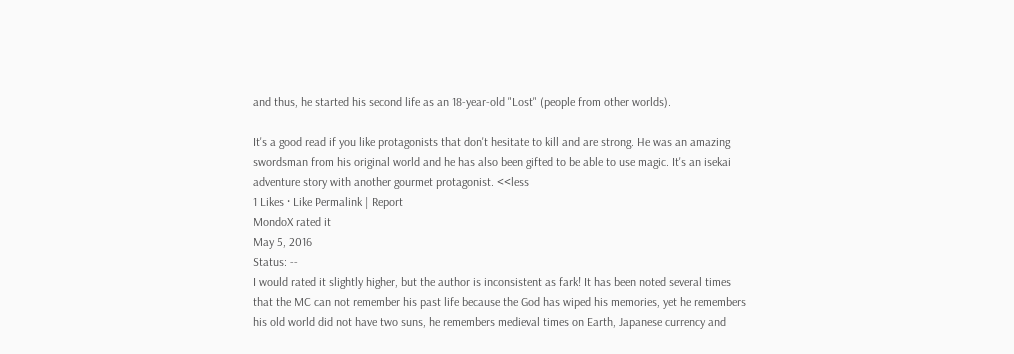and thus, he started his second life as an 18-year-old "Lost" (people from other worlds).

It's a good read if you like protagonists that don't hesitate to kill and are strong. He was an amazing swordsman from his original world and he has also been gifted to be able to use magic. It's an isekai adventure story with another gourmet protagonist. <<less
1 Likes · Like Permalink | Report
MondoX rated it
May 5, 2016
Status: --
I would rated it slightly higher, but the author is inconsistent as fark! It has been noted several times that the MC can not remember his past life because the God has wiped his memories, yet he remembers his old world did not have two suns, he remembers medieval times on Earth, Japanese currency and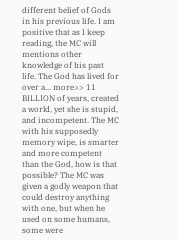different belief of Gods in his previous life. I am positive that as I keep reading, the MC will mentions other knowledge of his past life. The God has lived for over a... more>> 11 BILLION of years, created a world, yet she is stupid, and incompetent. The MC with his supposedly memory wipe, is smarter and more competent than the God, how is that possible? The MC was given a godly weapon that could destroy anything with one, but when he used on some humans, some were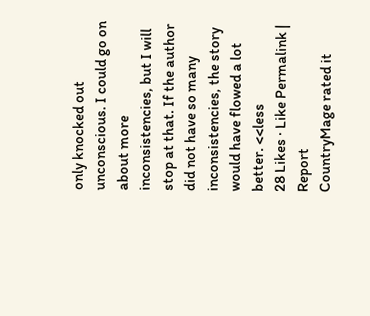only knocked out unconscious. I could go on about more inconsistencies, but I will stop at that. If the author did not have so many inconsistencies, the story would have flowed a lot better. <<less
28 Likes · Like Permalink | Report
CountryMage rated it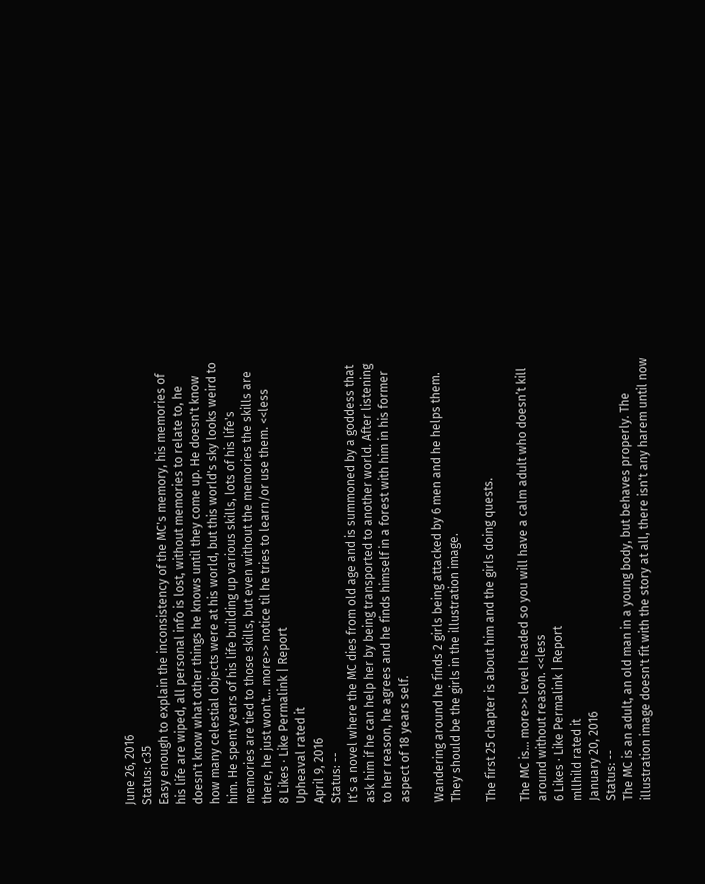June 26, 2016
Status: c35
Easy enough to explain the inconsistency of the MC's memory, his memories of his life are wiped, all personal info is lost, without memories to relate to, he doesn't know what other things he knows until they come up. He doesn't know how many celestial objects were at his world, but this world's sky looks weird to him. He spent years of his life building up various skills, lots of his life's memories are tied to those skills, but even without the memories the skills are there, he just won't... more>> notice til he tries to learn/or use them. <<less
8 Likes · Like Permalink | Report
Upheaval rated it
April 9, 2016
Status: --
It’s a novel where the MC dies from old age and is summoned by a goddess that ask him if he can help her by being transported to another world. After listening to her reason, he agrees and he finds himself in a forest with him in his former aspect of 18 years self.

Wandering around he finds 2 girls being attacked by 6 men and he helps them. They should be the girls in the illustration image.

The first 25 chapter is about him and the girls doing quests.

The MC is... more>> level headed so you will have a calm adult who doesn’t kill around without reason. <<less
6 Likes · Like Permalink | Report
mllhild rated it
January 20, 2016
Status: --
The MC is an adult, an old man in a young body, but behaves properly. The illustration image doesn't fit with the story at all, there isn't any harem until now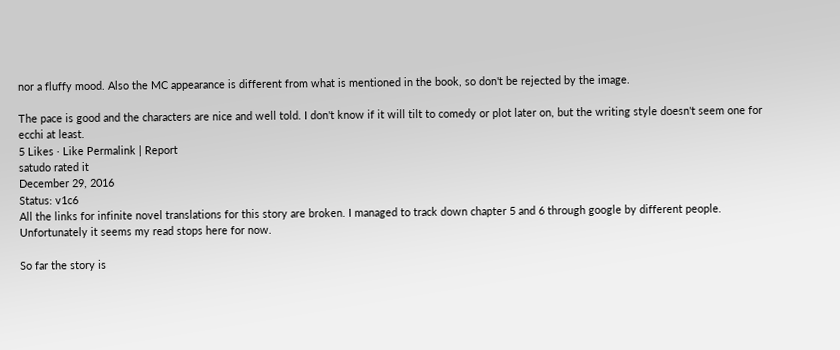nor a fluffy mood. Also the MC appearance is different from what is mentioned in the book, so don't be rejected by the image.

The pace is good and the characters are nice and well told. I don't know if it will tilt to comedy or plot later on, but the writing style doesn't seem one for ecchi at least.
5 Likes · Like Permalink | Report
satudo rated it
December 29, 2016
Status: v1c6
All the links for infinite novel translations for this story are broken. I managed to track down chapter 5 and 6 through google by different people. Unfortunately it seems my read stops here for now.

So far the story is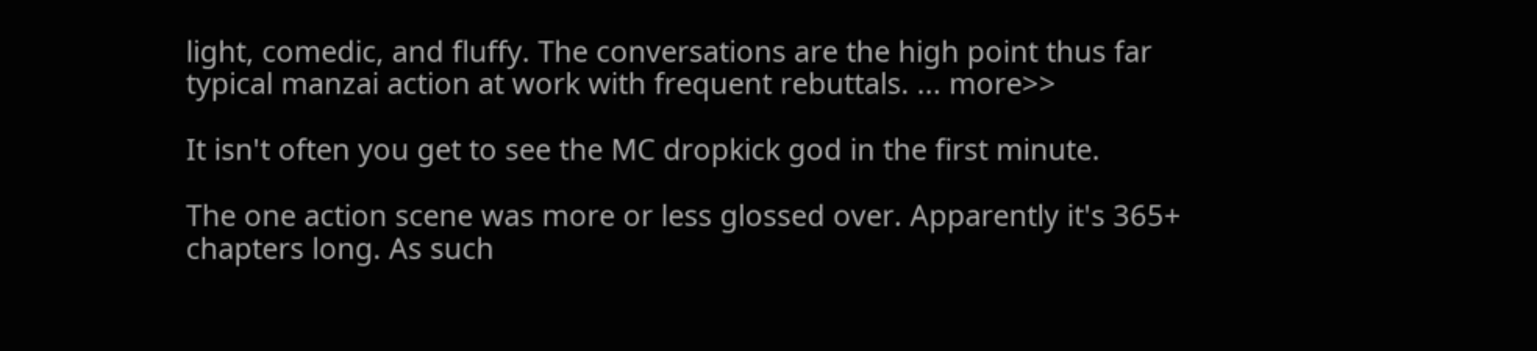light, comedic, and fluffy. The conversations are the high point thus far typical manzai action at work with frequent rebuttals. ... more>>

It isn't often you get to see the MC dropkick god in the first minute.

The one action scene was more or less glossed over. Apparently it's 365+ chapters long. As such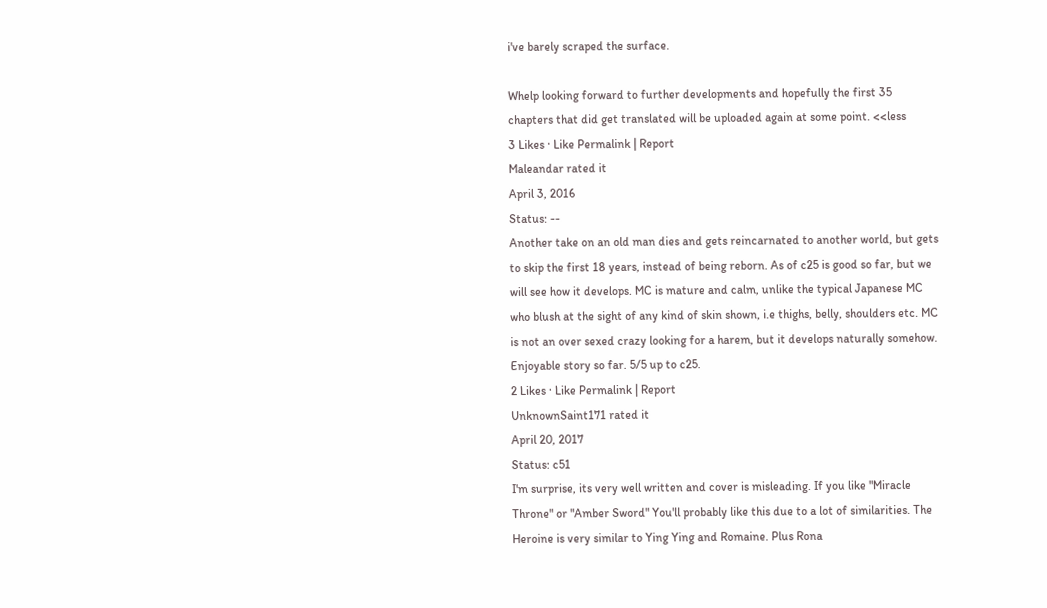i've barely scraped the surface.

Whelp looking forward to further developments and hopefully the first 35 chapters that did get translated will be uploaded again at some point. <<less
3 Likes · Like Permalink | Report
Maleandar rated it
April 3, 2016
Status: --
Another take on an old man dies and gets reincarnated to another world, but gets to skip the first 18 years, instead of being reborn. As of c25 is good so far, but we will see how it develops. MC is mature and calm, unlike the typical Japanese MC who blush at the sight of any kind of skin shown, i.e thighs, belly, shoulders etc. MC is not an over sexed crazy looking for a harem, but it develops naturally somehow. Enjoyable story so far. 5/5 up to c25.
2 Likes · Like Permalink | Report
UnknownSaint171 rated it
April 20, 2017
Status: c51
I'm surprise, its very well written and cover is misleading. If you like "Miracle Throne" or "Amber Sword" You'll probably like this due to a lot of similarities. The Heroine is very similar to Ying Ying and Romaine. Plus Rona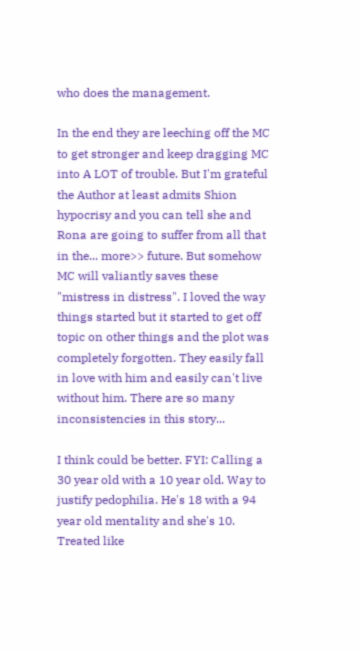who does the management.

In the end they are leeching off the MC to get stronger and keep dragging MC into A LOT of trouble. But I'm grateful the Author at least admits Shion hypocrisy and you can tell she and Rona are going to suffer from all that in the... more>> future. But somehow MC will valiantly saves these "mistress in distress". I loved the way things started but it started to get off topic on other things and the plot was completely forgotten. They easily fall in love with him and easily can't live without him. There are so many inconsistencies in this story...

I think could be better. FYI: Calling a 30 year old with a 10 year old. Way to justify pedophilia. He's 18 with a 94 year old mentality and she's 10. Treated like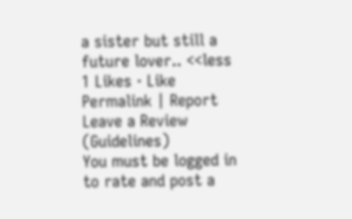a sister but still a future lover.. <<less
1 Likes · Like Permalink | Report
Leave a Review (Guidelines)
You must be logged in to rate and post a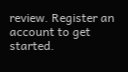review. Register an account to get started.